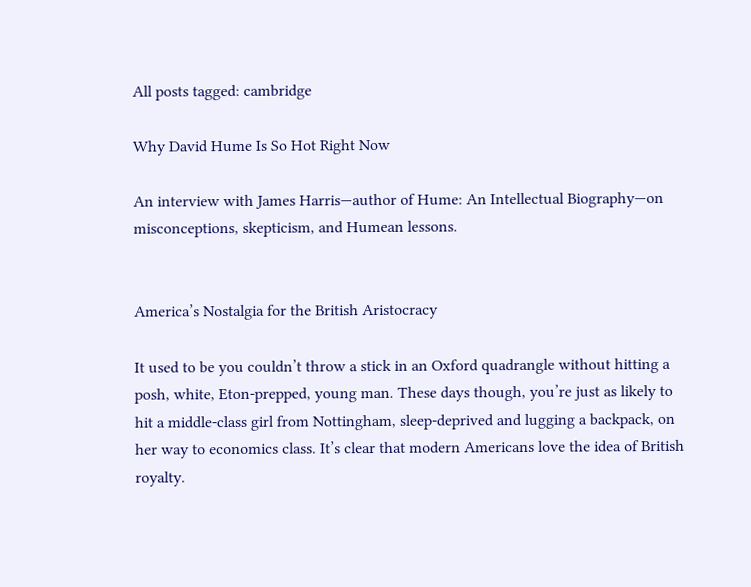All posts tagged: cambridge

Why David Hume Is So Hot Right Now

An interview with James Harris—author of Hume: An Intellectual Biography—on misconceptions, skepticism, and Humean lessons.


America’s Nostalgia for the British Aristocracy

It used to be you couldn’t throw a stick in an Oxford quadrangle without hitting a posh, white, Eton-prepped, young man. These days though, you’re just as likely to hit a middle-class girl from Nottingham, sleep-deprived and lugging a backpack, on her way to economics class. It’s clear that modern Americans love the idea of British royalty.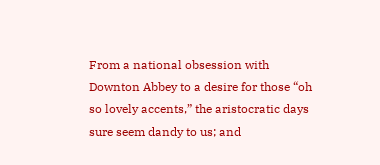From a national obsession with Downton Abbey to a desire for those “oh so lovely accents,” the aristocratic days sure seem dandy to us; and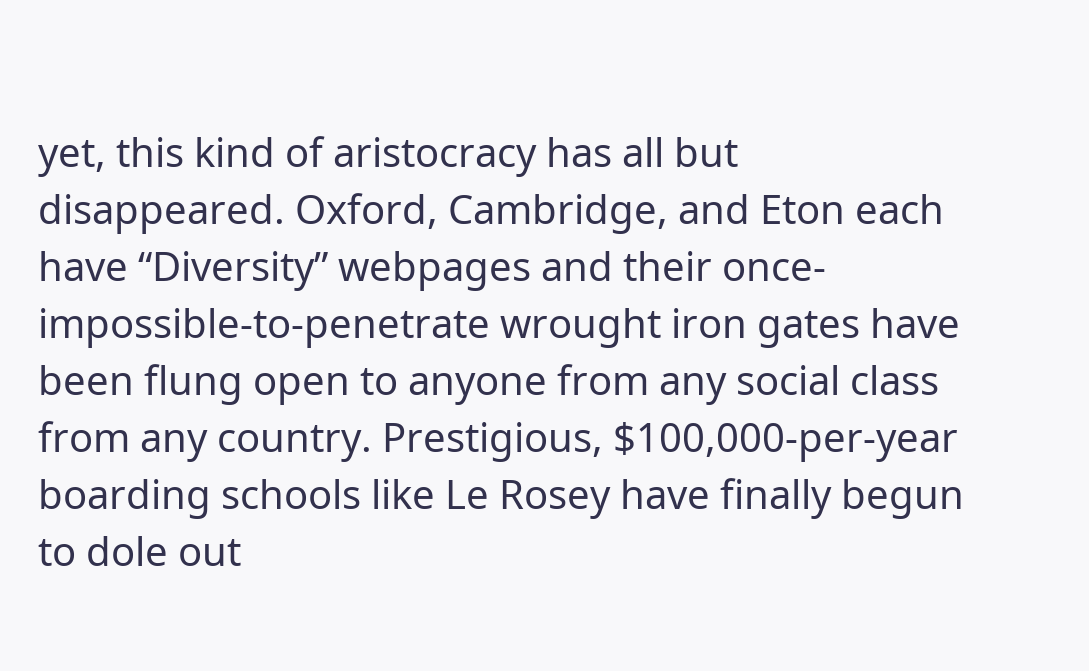yet, this kind of aristocracy has all but disappeared. Oxford, Cambridge, and Eton each have “Diversity” webpages and their once-impossible-to-penetrate wrought iron gates have been flung open to anyone from any social class from any country. Prestigious, $100,000-per-year boarding schools like Le Rosey have finally begun to dole out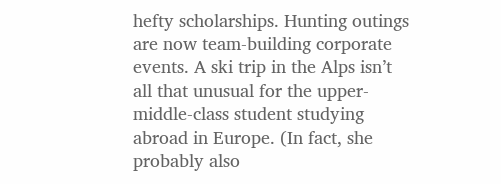hefty scholarships. Hunting outings are now team-building corporate events. A ski trip in the Alps isn’t all that unusual for the upper-middle-class student studying abroad in Europe. (In fact, she probably also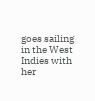goes sailing in the West Indies with her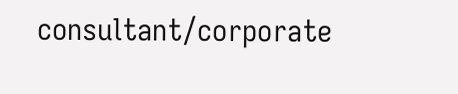consultant/corporate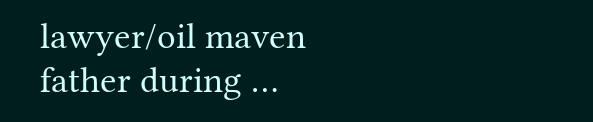lawyer/oil maven father during …